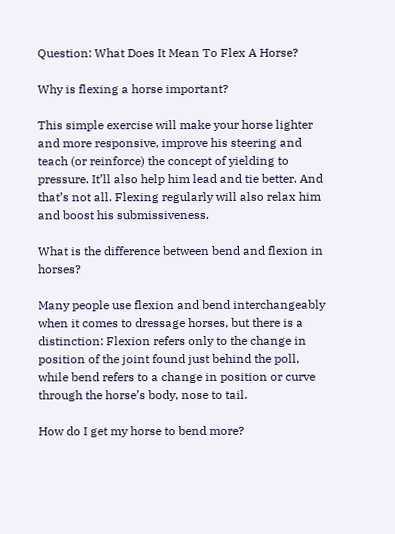Question: What Does It Mean To Flex A Horse?

Why is flexing a horse important?

This simple exercise will make your horse lighter and more responsive, improve his steering and teach (or reinforce) the concept of yielding to pressure. It’ll also help him lead and tie better. And that’s not all. Flexing regularly will also relax him and boost his submissiveness.

What is the difference between bend and flexion in horses?

Many people use flexion and bend interchangeably when it comes to dressage horses, but there is a distinction: Flexion refers only to the change in position of the joint found just behind the poll, while bend refers to a change in position or curve through the horse’s body, nose to tail.

How do I get my horse to bend more?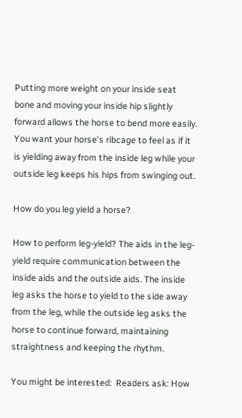Putting more weight on your inside seat bone and moving your inside hip slightly forward allows the horse to bend more easily. You want your horse’s ribcage to feel as if it is yielding away from the inside leg while your outside leg keeps his hips from swinging out.

How do you leg yield a horse?

How to perform leg-yield? The aids in the leg-yield require communication between the inside aids and the outside aids. The inside leg asks the horse to yield to the side away from the leg, while the outside leg asks the horse to continue forward, maintaining straightness and keeping the rhythm.

You might be interested:  Readers ask: How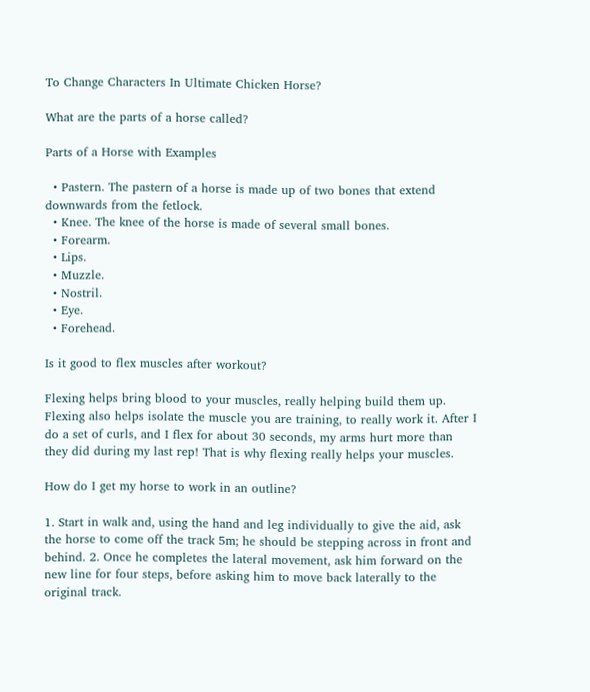To Change Characters In Ultimate Chicken Horse?

What are the parts of a horse called?

Parts of a Horse with Examples

  • Pastern. The pastern of a horse is made up of two bones that extend downwards from the fetlock.
  • Knee. The knee of the horse is made of several small bones.
  • Forearm.
  • Lips.
  • Muzzle.
  • Nostril.
  • Eye.
  • Forehead.

Is it good to flex muscles after workout?

Flexing helps bring blood to your muscles, really helping build them up. Flexing also helps isolate the muscle you are training, to really work it. After I do a set of curls, and I flex for about 30 seconds, my arms hurt more than they did during my last rep! That is why flexing really helps your muscles.

How do I get my horse to work in an outline?

1. Start in walk and, using the hand and leg individually to give the aid, ask the horse to come off the track 5m; he should be stepping across in front and behind. 2. Once he completes the lateral movement, ask him forward on the new line for four steps, before asking him to move back laterally to the original track.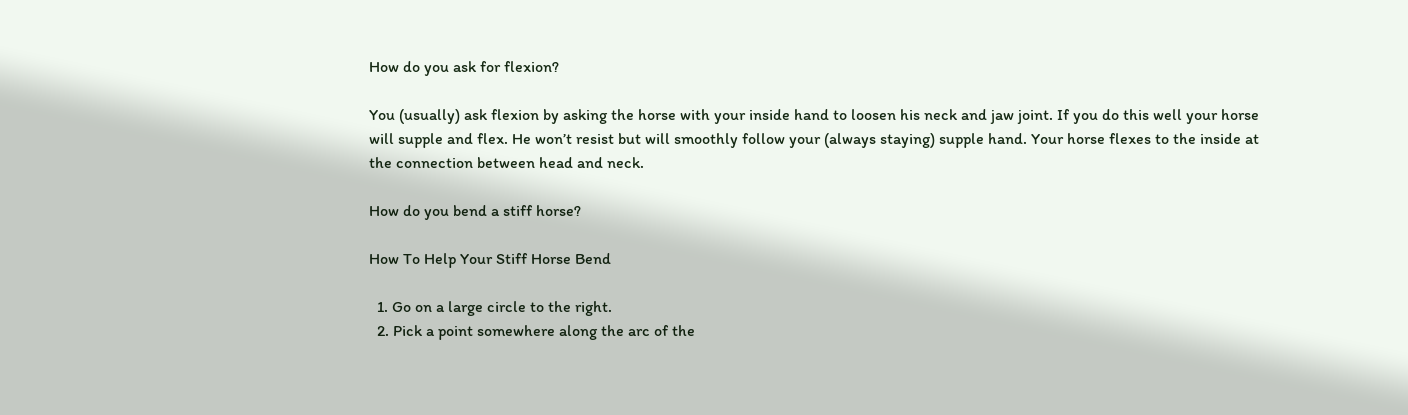How do you ask for flexion?

You (usually) ask flexion by asking the horse with your inside hand to loosen his neck and jaw joint. If you do this well your horse will supple and flex. He won’t resist but will smoothly follow your (always staying) supple hand. Your horse flexes to the inside at the connection between head and neck.

How do you bend a stiff horse?

How To Help Your Stiff Horse Bend

  1. Go on a large circle to the right.
  2. Pick a point somewhere along the arc of the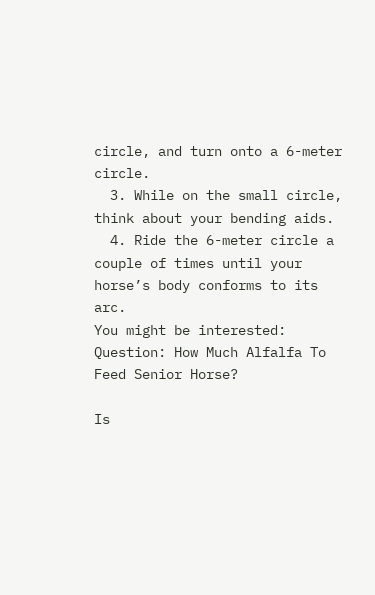circle, and turn onto a 6-meter circle.
  3. While on the small circle, think about your bending aids.
  4. Ride the 6-meter circle a couple of times until your horse’s body conforms to its arc.
You might be interested:  Question: How Much Alfalfa To Feed Senior Horse?

Is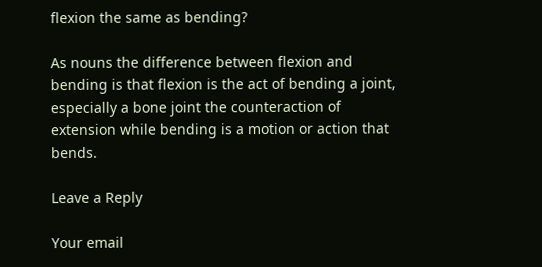flexion the same as bending?

As nouns the difference between flexion and bending is that flexion is the act of bending a joint, especially a bone joint the counteraction of extension while bending is a motion or action that bends.

Leave a Reply

Your email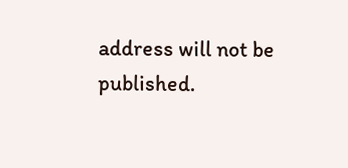address will not be published.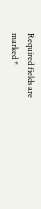Required fields are marked *